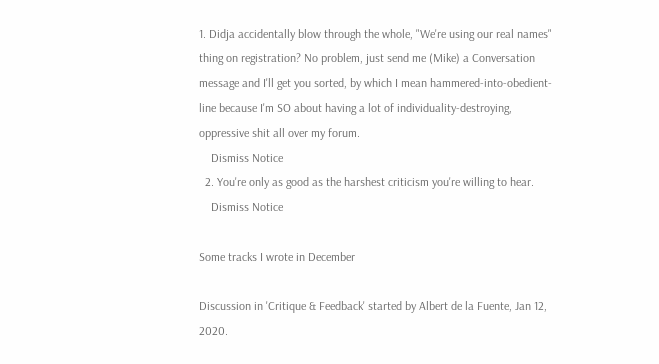1. Didja accidentally blow through the whole, "We're using our real names" thing on registration? No problem, just send me (Mike) a Conversation message and I'll get you sorted, by which I mean hammered-into-obedient-line because I'm SO about having a lot of individuality-destroying, oppressive shit all over my forum.
    Dismiss Notice
  2. You're only as good as the harshest criticism you're willing to hear.
    Dismiss Notice

Some tracks I wrote in December

Discussion in 'Critique & Feedback' started by Albert de la Fuente, Jan 12, 2020.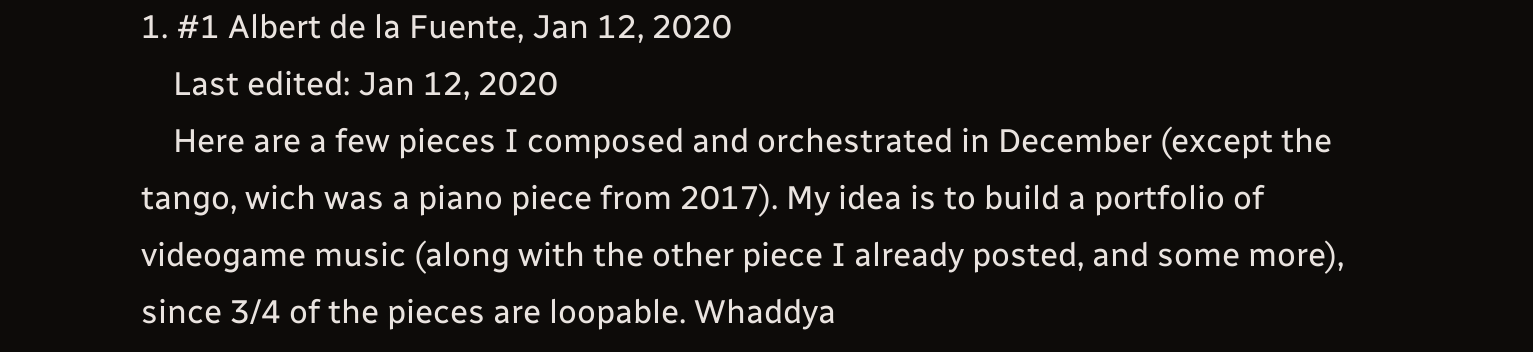1. #1 Albert de la Fuente, Jan 12, 2020
    Last edited: Jan 12, 2020
    Here are a few pieces I composed and orchestrated in December (except the tango, wich was a piano piece from 2017). My idea is to build a portfolio of videogame music (along with the other piece I already posted, and some more), since 3/4 of the pieces are loopable. Whaddya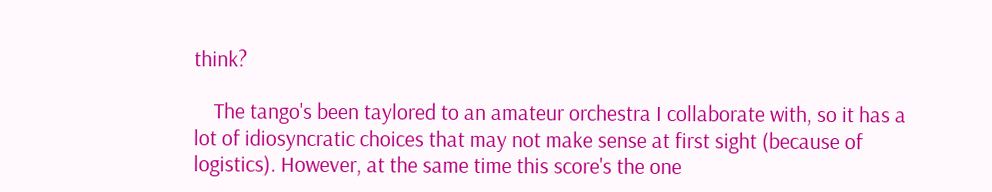think?

    The tango's been taylored to an amateur orchestra I collaborate with, so it has a lot of idiosyncratic choices that may not make sense at first sight (because of logistics). However, at the same time this score's the one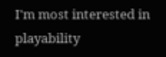I'm most interested in playability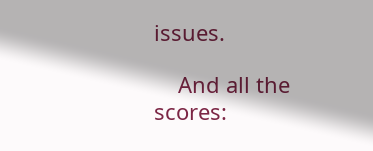issues.

    And all the scores: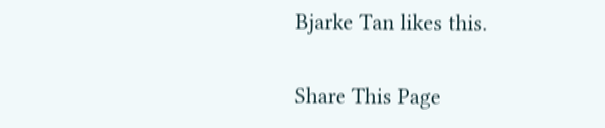Bjarke Tan likes this.

Share This Page